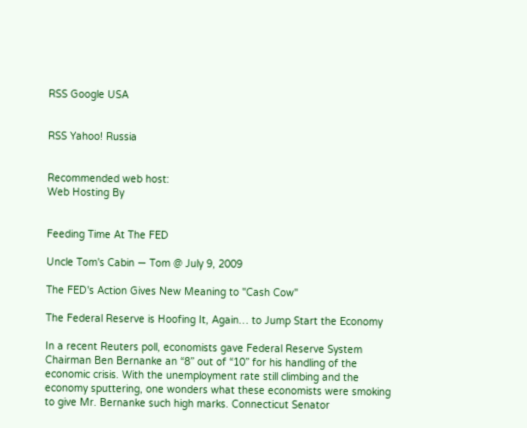RSS Google USA


RSS Yahoo! Russia


Recommended web host:
Web Hosting By


Feeding Time At The FED

Uncle Tom's Cabin — Tom @ July 9, 2009

The FED's Action Gives New Meaning to "Cash Cow"

The Federal Reserve is Hoofing It, Again… to Jump Start the Economy

In a recent Reuters poll, economists gave Federal Reserve System Chairman Ben Bernanke an “8” out of “10” for his handling of the economic crisis. With the unemployment rate still climbing and the economy sputtering, one wonders what these economists were smoking to give Mr. Bernanke such high marks. Connecticut Senator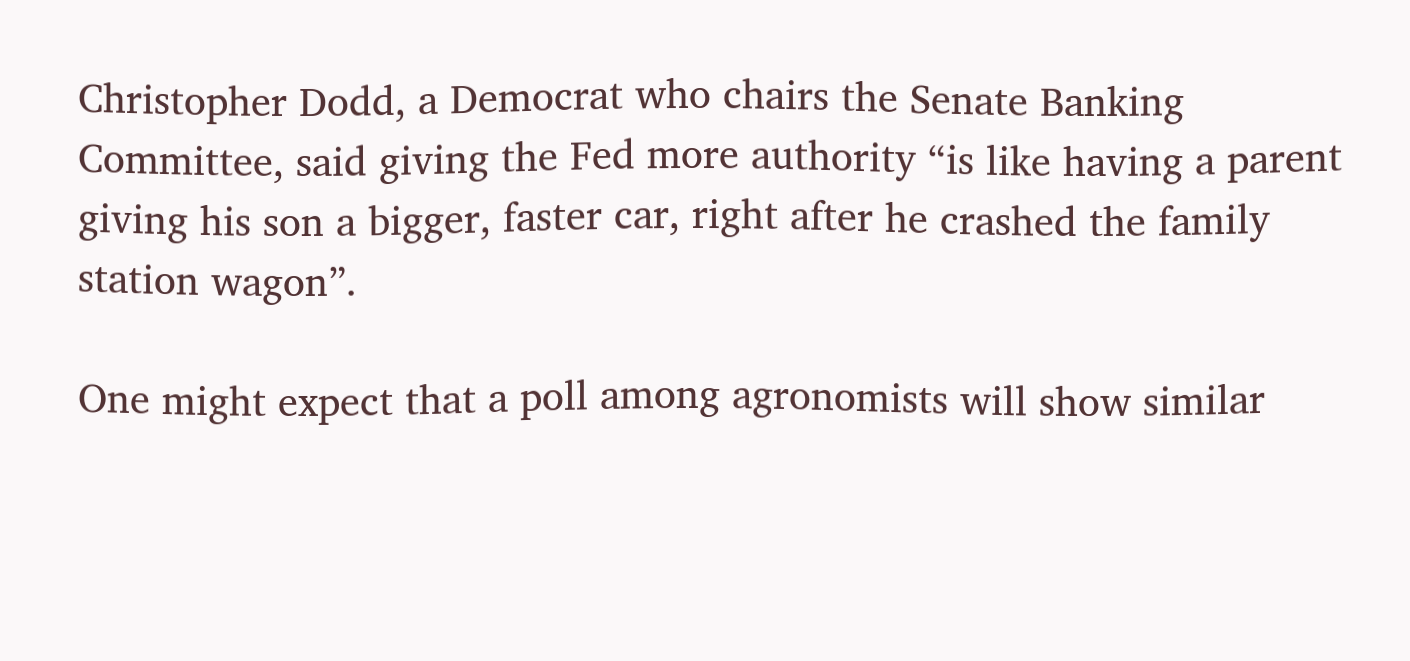Christopher Dodd, a Democrat who chairs the Senate Banking Committee, said giving the Fed more authority “is like having a parent giving his son a bigger, faster car, right after he crashed the family station wagon”.

One might expect that a poll among agronomists will show similar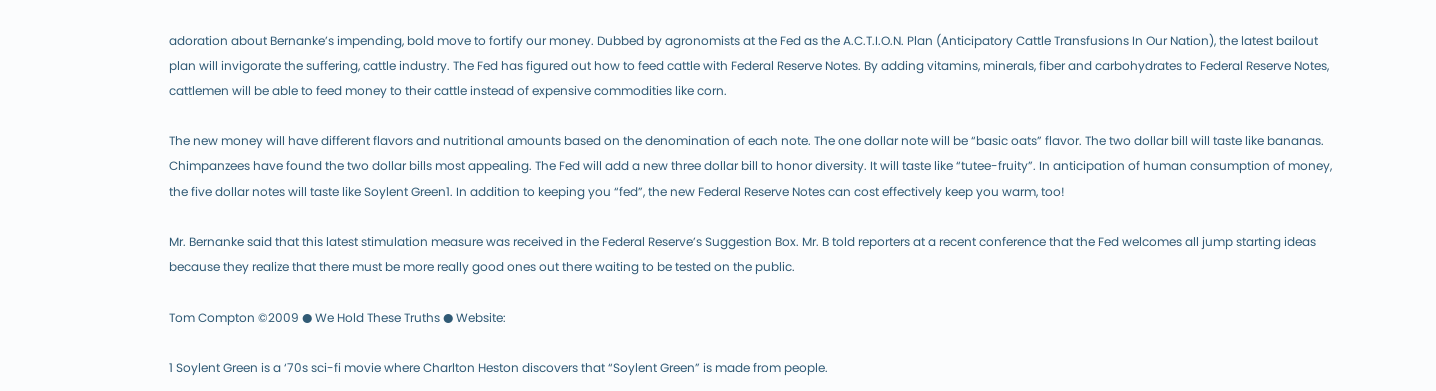adoration about Bernanke’s impending, bold move to fortify our money. Dubbed by agronomists at the Fed as the A.C.T.I.O.N. Plan (Anticipatory Cattle Transfusions In Our Nation), the latest bailout plan will invigorate the suffering, cattle industry. The Fed has figured out how to feed cattle with Federal Reserve Notes. By adding vitamins, minerals, fiber and carbohydrates to Federal Reserve Notes, cattlemen will be able to feed money to their cattle instead of expensive commodities like corn.

The new money will have different flavors and nutritional amounts based on the denomination of each note. The one dollar note will be “basic oats” flavor. The two dollar bill will taste like bananas. Chimpanzees have found the two dollar bills most appealing. The Fed will add a new three dollar bill to honor diversity. It will taste like “tutee-fruity”. In anticipation of human consumption of money, the five dollar notes will taste like Soylent Green1. In addition to keeping you “fed”, the new Federal Reserve Notes can cost effectively keep you warm, too!

Mr. Bernanke said that this latest stimulation measure was received in the Federal Reserve’s Suggestion Box. Mr. B told reporters at a recent conference that the Fed welcomes all jump starting ideas because they realize that there must be more really good ones out there waiting to be tested on the public.

Tom Compton ©2009 ● We Hold These Truths ● Website:

1 Soylent Green is a ‘70s sci-fi movie where Charlton Heston discovers that “Soylent Green” is made from people.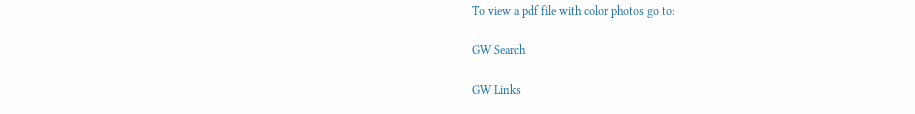To view a pdf file with color photos go to:

GW Search

GW Links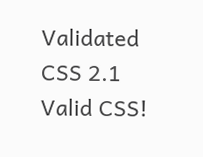Validated CSS 2.1
Valid CSS!